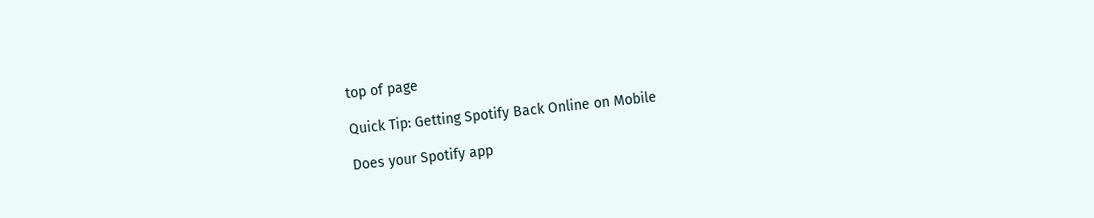top of page

Quick Tip: Getting Spotify Back Online on Mobile

Does your Spotify app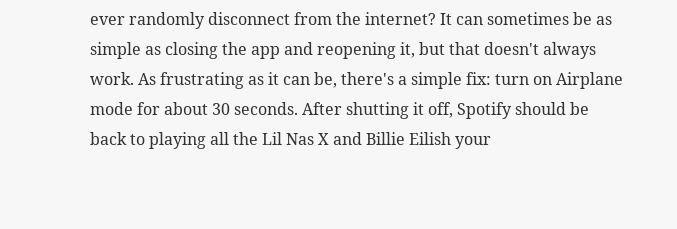ever randomly disconnect from the internet? It can sometimes be as simple as closing the app and reopening it, but that doesn't always work. As frustrating as it can be, there's a simple fix: turn on Airplane mode for about 30 seconds. After shutting it off, Spotify should be back to playing all the Lil Nas X and Billie Eilish your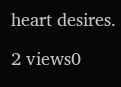heart desires.

2 views0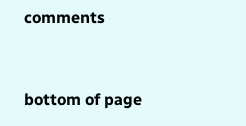comments


bottom of page